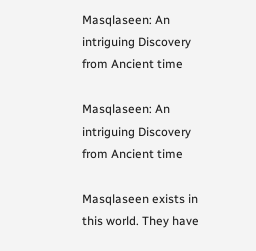Masqlaseen: An intriguing Discovery from Ancient time

Masqlaseen: An intriguing Discovery from Ancient time

Masqlaseen exists in this world. They have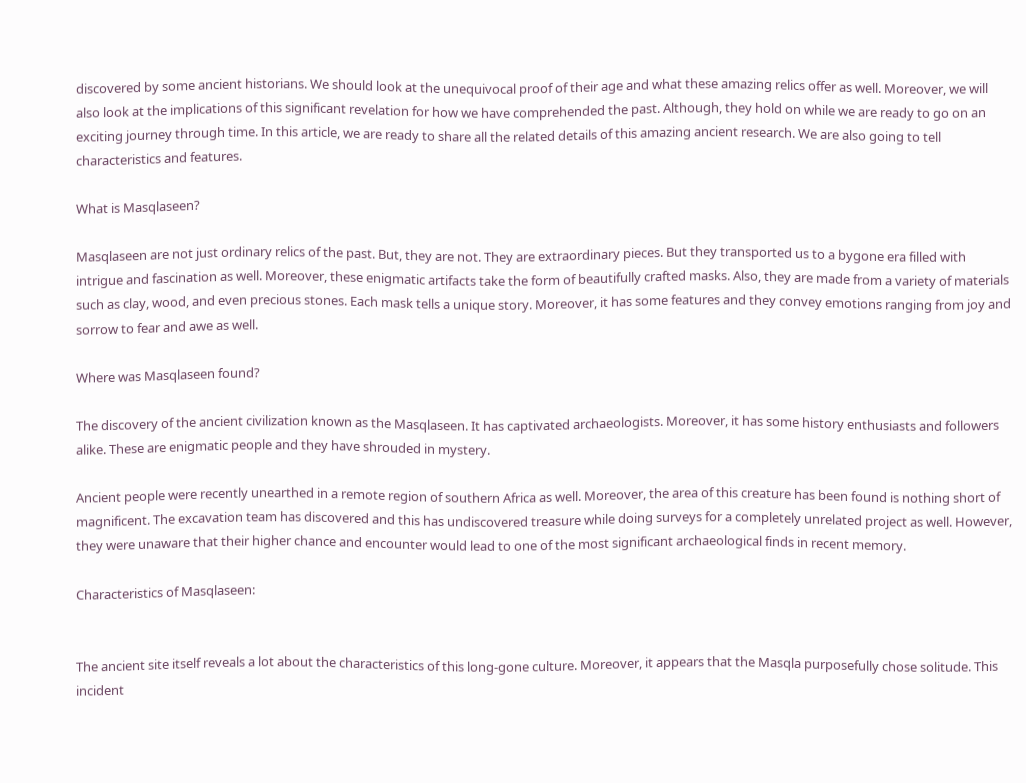discovered by some ancient historians. We should look at the unequivocal proof of their age and what these amazing relics offer as well. Moreover, we will also look at the implications of this significant revelation for how we have comprehended the past. Although, they hold on while we are ready to go on an exciting journey through time. In this article, we are ready to share all the related details of this amazing ancient research. We are also going to tell characteristics and features.

What is Masqlaseen?

Masqlaseen are not just ordinary relics of the past. But, they are not. They are extraordinary pieces. But they transported us to a bygone era filled with intrigue and fascination as well. Moreover, these enigmatic artifacts take the form of beautifully crafted masks. Also, they are made from a variety of materials such as clay, wood, and even precious stones. Each mask tells a unique story. Moreover, it has some features and they convey emotions ranging from joy and sorrow to fear and awe as well.

Where was Masqlaseen found?

The discovery of the ancient civilization known as the Masqlaseen. It has captivated archaeologists. Moreover, it has some history enthusiasts and followers alike. These are enigmatic people and they have shrouded in mystery.

Ancient people were recently unearthed in a remote region of southern Africa as well. Moreover, the area of this creature has been found is nothing short of magnificent. The excavation team has discovered and this has undiscovered treasure while doing surveys for a completely unrelated project as well. However, they were unaware that their higher chance and encounter would lead to one of the most significant archaeological finds in recent memory.

Characteristics of Masqlaseen:


The ancient site itself reveals a lot about the characteristics of this long-gone culture. Moreover, it appears that the Masqla purposefully chose solitude. This incident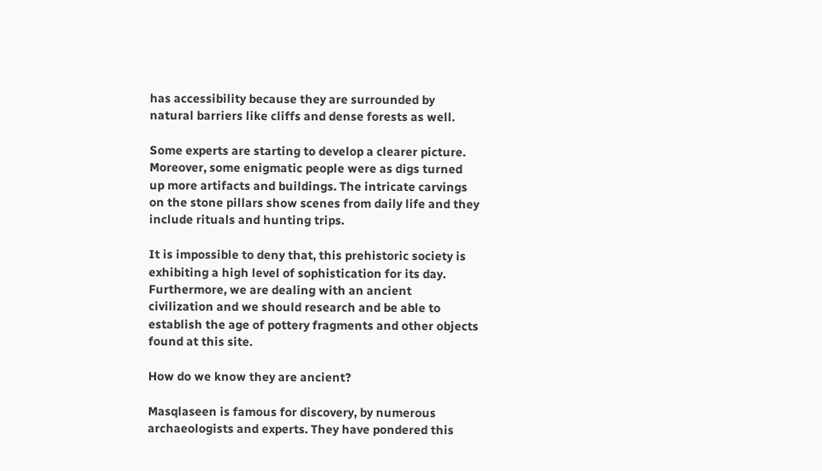has accessibility because they are surrounded by natural barriers like cliffs and dense forests as well.

Some experts are starting to develop a clearer picture. Moreover, some enigmatic people were as digs turned up more artifacts and buildings. The intricate carvings on the stone pillars show scenes from daily life and they include rituals and hunting trips.

It is impossible to deny that, this prehistoric society is exhibiting a high level of sophistication for its day. Furthermore, we are dealing with an ancient civilization and we should research and be able to establish the age of pottery fragments and other objects found at this site.

How do we know they are ancient?

Masqlaseen is famous for discovery, by numerous archaeologists and experts. They have pondered this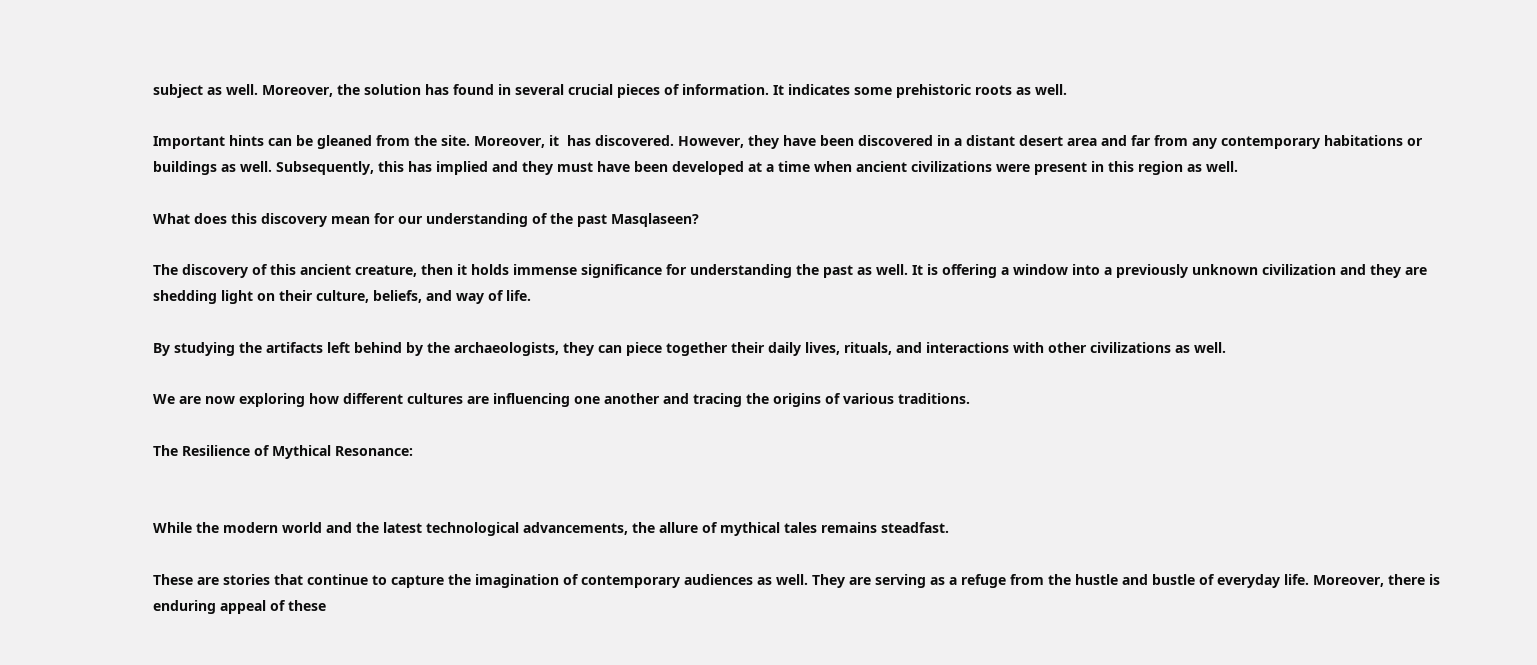subject as well. Moreover, the solution has found in several crucial pieces of information. It indicates some prehistoric roots as well.

Important hints can be gleaned from the site. Moreover, it  has discovered. However, they have been discovered in a distant desert area and far from any contemporary habitations or buildings as well. Subsequently, this has implied and they must have been developed at a time when ancient civilizations were present in this region as well.

What does this discovery mean for our understanding of the past Masqlaseen?

The discovery of this ancient creature, then it holds immense significance for understanding the past as well. It is offering a window into a previously unknown civilization and they are shedding light on their culture, beliefs, and way of life.

By studying the artifacts left behind by the archaeologists, they can piece together their daily lives, rituals, and interactions with other civilizations as well.

We are now exploring how different cultures are influencing one another and tracing the origins of various traditions.

The Resilience of Mythical Resonance:


While the modern world and the latest technological advancements, the allure of mythical tales remains steadfast.

These are stories that continue to capture the imagination of contemporary audiences as well. They are serving as a refuge from the hustle and bustle of everyday life. Moreover, there is enduring appeal of these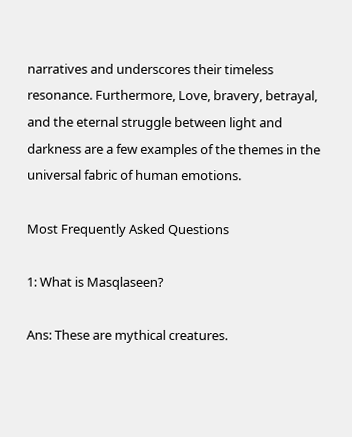narratives and underscores their timeless resonance. Furthermore, Love, bravery, betrayal, and the eternal struggle between light and darkness are a few examples of the themes in the universal fabric of human emotions.

Most Frequently Asked Questions

1: What is Masqlaseen?

Ans: These are mythical creatures.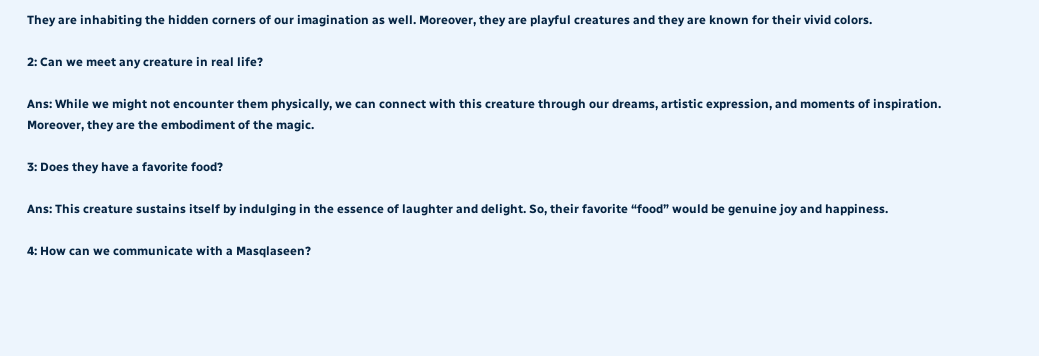They are inhabiting the hidden corners of our imagination as well. Moreover, they are playful creatures and they are known for their vivid colors.

2: Can we meet any creature in real life?

Ans: While we might not encounter them physically, we can connect with this creature through our dreams, artistic expression, and moments of inspiration. Moreover, they are the embodiment of the magic.

3: Does they have a favorite food?

Ans: This creature sustains itself by indulging in the essence of laughter and delight. So, their favorite “food” would be genuine joy and happiness.

4: How can we communicate with a Masqlaseen?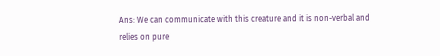Ans: We can communicate with this creature and it is non-verbal and relies on pure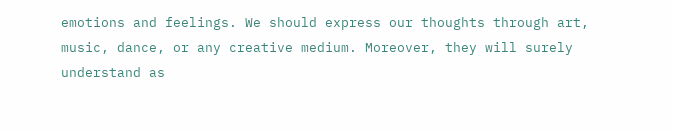emotions and feelings. We should express our thoughts through art, music, dance, or any creative medium. Moreover, they will surely understand as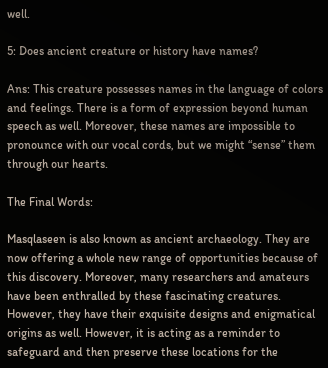well.

5: Does ancient creature or history have names?

Ans: This creature possesses names in the language of colors and feelings. There is a form of expression beyond human speech as well. Moreover, these names are impossible to pronounce with our vocal cords, but we might “sense” them through our hearts.

The Final Words:

Masqlaseen is also known as ancient archaeology. They are now offering a whole new range of opportunities because of this discovery. Moreover, many researchers and amateurs have been enthralled by these fascinating creatures. However, they have their exquisite designs and enigmatical origins as well. However, it is acting as a reminder to safeguard and then preserve these locations for the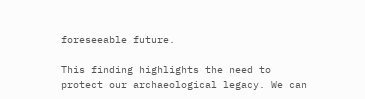foreseeable future.

This finding highlights the need to protect our archaeological legacy. We can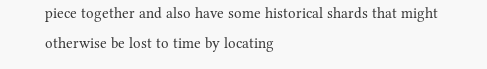piece together and also have some historical shards that might otherwise be lost to time by locating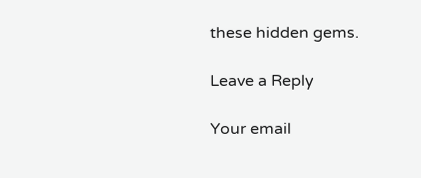these hidden gems.

Leave a Reply

Your email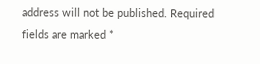address will not be published. Required fields are marked *